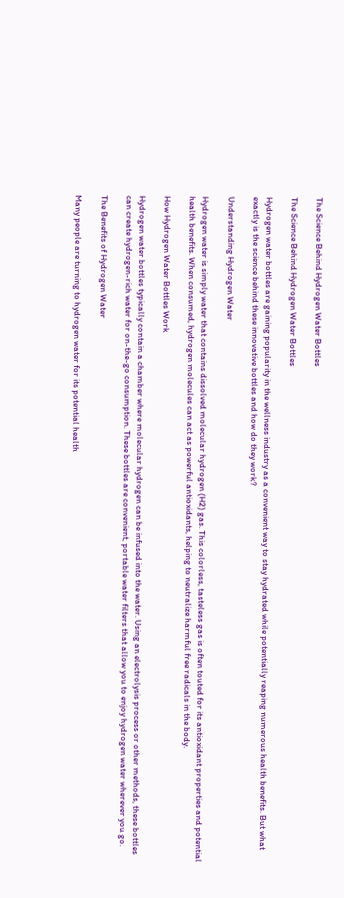The Science Behind Hydrogen Water Bottles

The Science Behind Hydrogen Water Bottles

Hydrogen water bottles are gaining popularity in the wellness industry as a convenient way to stay hydrated while potentially reaping numerous health benefits. But what exactly is the science behind these innovative bottles and how do they work?

Understanding Hydrogen Water

Hydrogen water is simply water that contains dissolved molecular hydrogen (H2) gas. This colorless, tasteless gas is often touted for its antioxidant properties and potential health benefits. When consumed, hydrogen molecules can act as powerful antioxidants, helping to neutralize harmful free radicals in the body.

How Hydrogen Water Bottles Work

Hydrogen water bottles typically contain a chamber where molecular hydrogen can be infused into the water. Using an electrolysis process or other methods, these bottles can create hydrogen-rich water for on-the-go consumption. These bottles are convenient, portable water filters that allow you to enjoy hydrogen water wherever you go.

The Benefits of Hydrogen Water

Many people are turning to hydrogen water for its potential health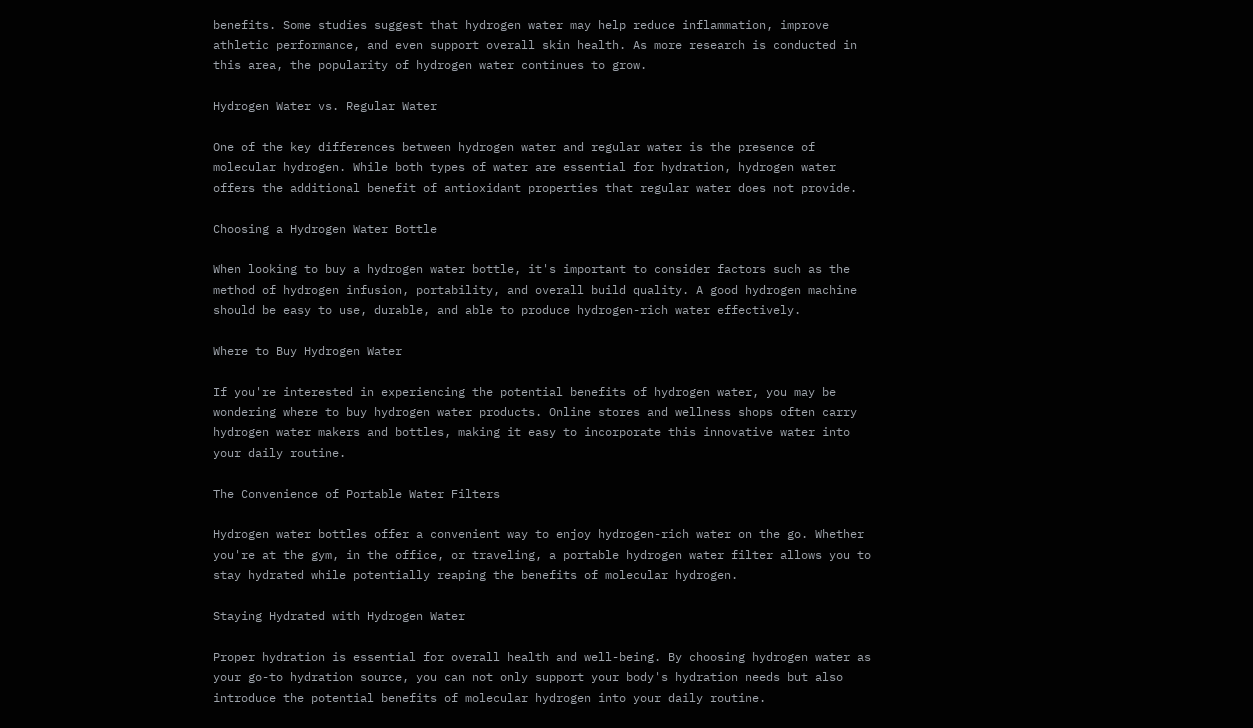benefits. Some studies suggest that hydrogen water may help reduce inflammation, improve athletic performance, and even support overall skin health. As more research is conducted in this area, the popularity of hydrogen water continues to grow.

Hydrogen Water vs. Regular Water

One of the key differences between hydrogen water and regular water is the presence of molecular hydrogen. While both types of water are essential for hydration, hydrogen water offers the additional benefit of antioxidant properties that regular water does not provide.

Choosing a Hydrogen Water Bottle

When looking to buy a hydrogen water bottle, it's important to consider factors such as the method of hydrogen infusion, portability, and overall build quality. A good hydrogen machine should be easy to use, durable, and able to produce hydrogen-rich water effectively.

Where to Buy Hydrogen Water

If you're interested in experiencing the potential benefits of hydrogen water, you may be wondering where to buy hydrogen water products. Online stores and wellness shops often carry hydrogen water makers and bottles, making it easy to incorporate this innovative water into your daily routine.

The Convenience of Portable Water Filters

Hydrogen water bottles offer a convenient way to enjoy hydrogen-rich water on the go. Whether you're at the gym, in the office, or traveling, a portable hydrogen water filter allows you to stay hydrated while potentially reaping the benefits of molecular hydrogen.

Staying Hydrated with Hydrogen Water

Proper hydration is essential for overall health and well-being. By choosing hydrogen water as your go-to hydration source, you can not only support your body's hydration needs but also introduce the potential benefits of molecular hydrogen into your daily routine.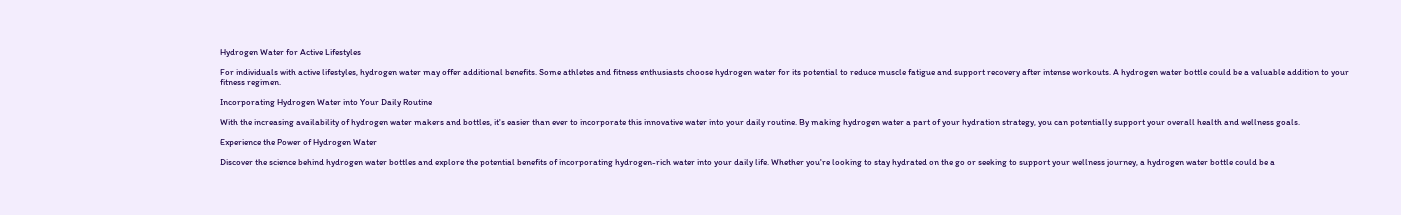Hydrogen Water for Active Lifestyles

For individuals with active lifestyles, hydrogen water may offer additional benefits. Some athletes and fitness enthusiasts choose hydrogen water for its potential to reduce muscle fatigue and support recovery after intense workouts. A hydrogen water bottle could be a valuable addition to your fitness regimen.

Incorporating Hydrogen Water into Your Daily Routine

With the increasing availability of hydrogen water makers and bottles, it's easier than ever to incorporate this innovative water into your daily routine. By making hydrogen water a part of your hydration strategy, you can potentially support your overall health and wellness goals.

Experience the Power of Hydrogen Water

Discover the science behind hydrogen water bottles and explore the potential benefits of incorporating hydrogen-rich water into your daily life. Whether you're looking to stay hydrated on the go or seeking to support your wellness journey, a hydrogen water bottle could be a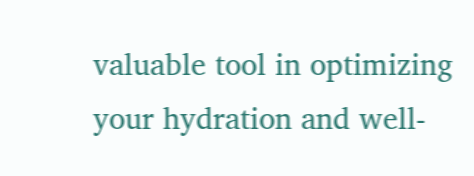valuable tool in optimizing your hydration and well-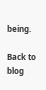being.

Back to blog